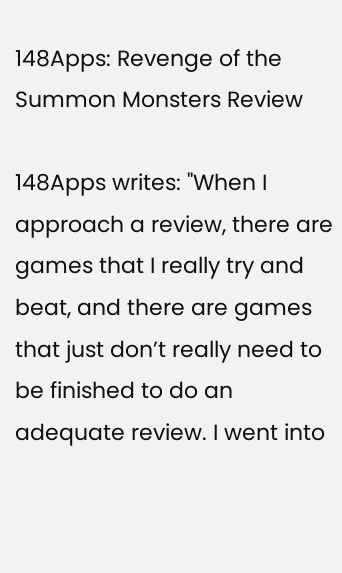148Apps: Revenge of the Summon Monsters Review

148Apps writes: "When I approach a review, there are games that I really try and beat, and there are games that just don’t really need to be finished to do an adequate review. I went into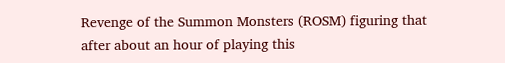Revenge of the Summon Monsters (ROSM) figuring that after about an hour of playing this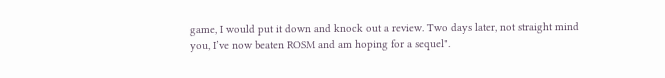game, I would put it down and knock out a review. Two days later, not straight mind you, I’ve now beaten ROSM and am hoping for a sequel".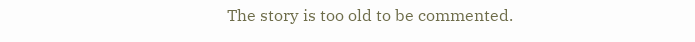The story is too old to be commented.